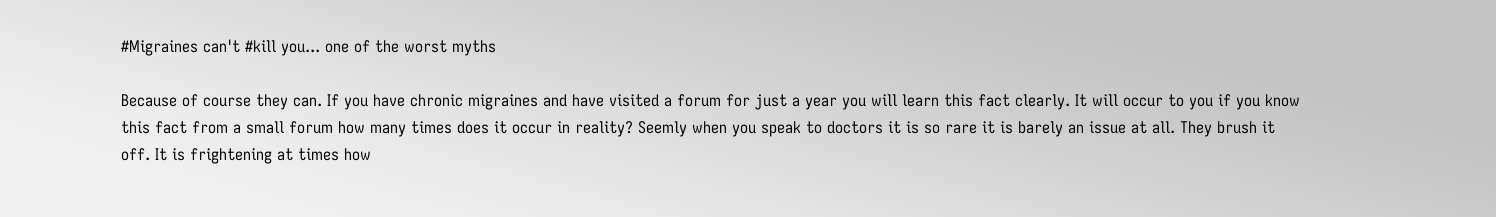#Migraines can't #kill you... one of the worst myths

Because of course they can. If you have chronic migraines and have visited a forum for just a year you will learn this fact clearly. It will occur to you if you know this fact from a small forum how many times does it occur in reality? Seemly when you speak to doctors it is so rare it is barely an issue at all. They brush it off. It is frightening at times how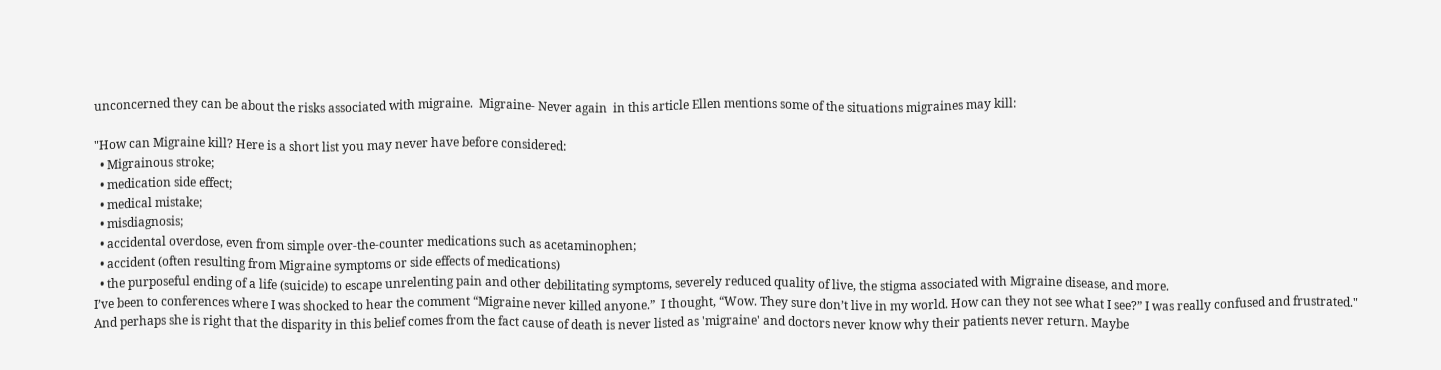unconcerned they can be about the risks associated with migraine.  Migraine- Never again  in this article Ellen mentions some of the situations migraines may kill:

"How can Migraine kill? Here is a short list you may never have before considered:
  • Migrainous stroke;
  • medication side effect;
  • medical mistake;
  • misdiagnosis;
  • accidental overdose, even from simple over-the-counter medications such as acetaminophen;
  • accident (often resulting from Migraine symptoms or side effects of medications)
  • the purposeful ending of a life (suicide) to escape unrelenting pain and other debilitating symptoms, severely reduced quality of live, the stigma associated with Migraine disease, and more.
I’ve been to conferences where I was shocked to hear the comment “Migraine never killed anyone.”  I thought, “Wow. They sure don’t live in my world. How can they not see what I see?” I was really confused and frustrated."
And perhaps she is right that the disparity in this belief comes from the fact cause of death is never listed as 'migraine' and doctors never know why their patients never return. Maybe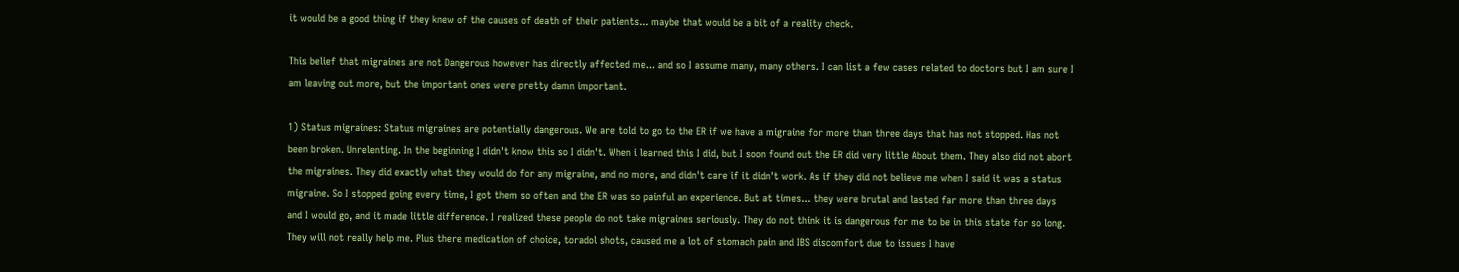it would be a good thing if they knew of the causes of death of their patients... maybe that would be a bit of a reality check.

This belief that migraines are not Dangerous however has directly affected me... and so I assume many, many others. I can list a few cases related to doctors but I am sure I am leaving out more, but the important ones were pretty damn important.

1) Status migraines: Status migraines are potentially dangerous. We are told to go to the ER if we have a migraine for more than three days that has not stopped. Has not been broken. Unrelenting. In the beginning I didn't know this so I didn't. When i learned this I did, but I soon found out the ER did very little About them. They also did not abort the migraines. They did exactly what they would do for any migraine, and no more, and didn't care if it didn't work. As if they did not believe me when I said it was a status migraine. So I stopped going every time, I got them so often and the ER was so painful an experience. But at times... they were brutal and lasted far more than three days and I would go, and it made little difference. I realized these people do not take migraines seriously. They do not think it is dangerous for me to be in this state for so long. They will not really help me. Plus there medication of choice, toradol shots, caused me a lot of stomach pain and IBS discomfort due to issues I have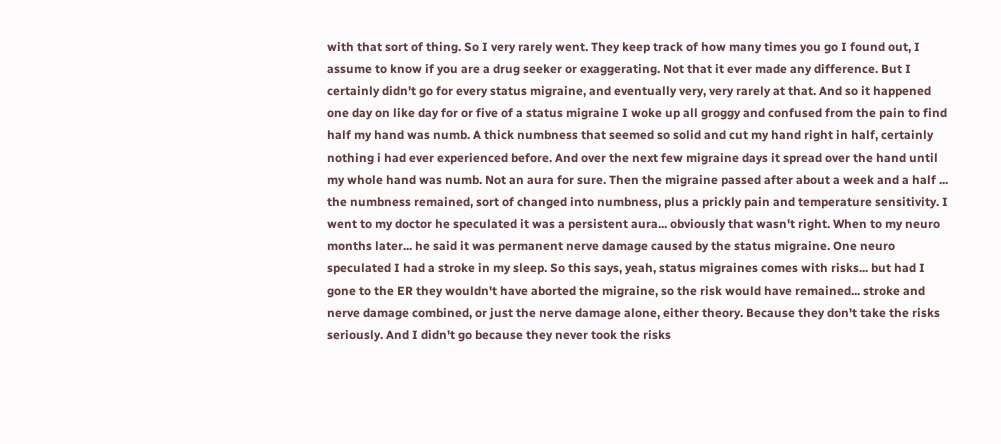with that sort of thing. So I very rarely went. They keep track of how many times you go I found out, I assume to know if you are a drug seeker or exaggerating. Not that it ever made any difference. But I certainly didn't go for every status migraine, and eventually very, very rarely at that. And so it happened one day on like day for or five of a status migraine I woke up all groggy and confused from the pain to find half my hand was numb. A thick numbness that seemed so solid and cut my hand right in half, certainly nothing i had ever experienced before. And over the next few migraine days it spread over the hand until my whole hand was numb. Not an aura for sure. Then the migraine passed after about a week and a half ... the numbness remained, sort of changed into numbness, plus a prickly pain and temperature sensitivity. I went to my doctor he speculated it was a persistent aura... obviously that wasn't right. When to my neuro months later... he said it was permanent nerve damage caused by the status migraine. One neuro speculated I had a stroke in my sleep. So this says, yeah, status migraines comes with risks... but had I gone to the ER they wouldn't have aborted the migraine, so the risk would have remained... stroke and nerve damage combined, or just the nerve damage alone, either theory. Because they don't take the risks seriously. And I didn't go because they never took the risks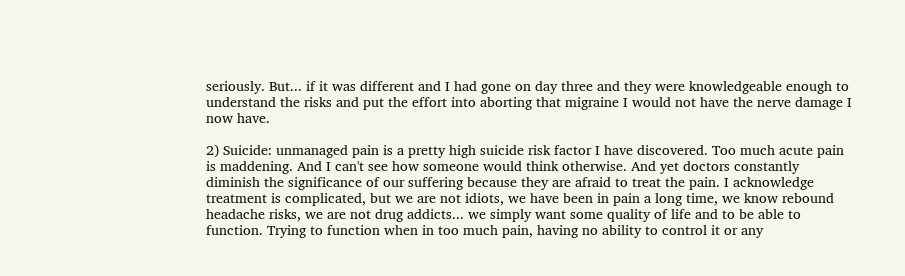seriously. But... if it was different and I had gone on day three and they were knowledgeable enough to understand the risks and put the effort into aborting that migraine I would not have the nerve damage I now have.

2) Suicide: unmanaged pain is a pretty high suicide risk factor I have discovered. Too much acute pain is maddening. And I can't see how someone would think otherwise. And yet doctors constantly diminish the significance of our suffering because they are afraid to treat the pain. I acknowledge treatment is complicated, but we are not idiots, we have been in pain a long time, we know rebound headache risks, we are not drug addicts... we simply want some quality of life and to be able to function. Trying to function when in too much pain, having no ability to control it or any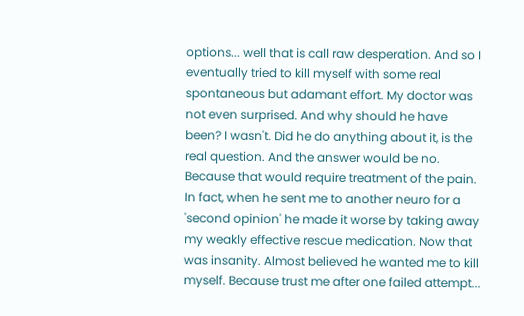options... well that is call raw desperation. And so I eventually tried to kill myself with some real spontaneous but adamant effort. My doctor was not even surprised. And why should he have been? I wasn't. Did he do anything about it, is the real question. And the answer would be no. Because that would require treatment of the pain. In fact, when he sent me to another neuro for a 'second opinion' he made it worse by taking away my weakly effective rescue medication. Now that was insanity. Almost believed he wanted me to kill myself. Because trust me after one failed attempt...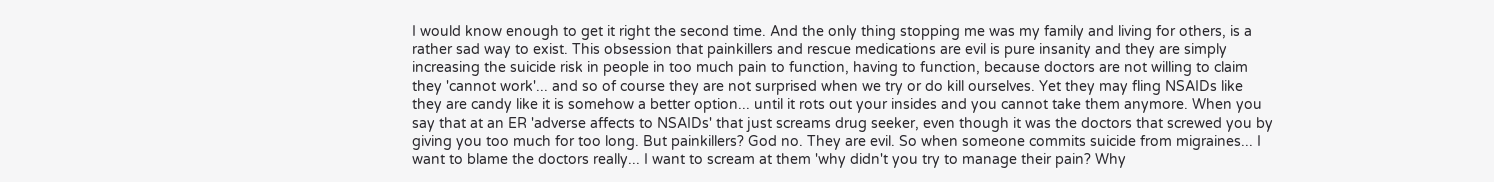I would know enough to get it right the second time. And the only thing stopping me was my family and living for others, is a rather sad way to exist. This obsession that painkillers and rescue medications are evil is pure insanity and they are simply increasing the suicide risk in people in too much pain to function, having to function, because doctors are not willing to claim they 'cannot work'... and so of course they are not surprised when we try or do kill ourselves. Yet they may fling NSAIDs like they are candy like it is somehow a better option... until it rots out your insides and you cannot take them anymore. When you say that at an ER 'adverse affects to NSAIDs' that just screams drug seeker, even though it was the doctors that screwed you by giving you too much for too long. But painkillers? God no. They are evil. So when someone commits suicide from migraines... I want to blame the doctors really... I want to scream at them 'why didn't you try to manage their pain? Why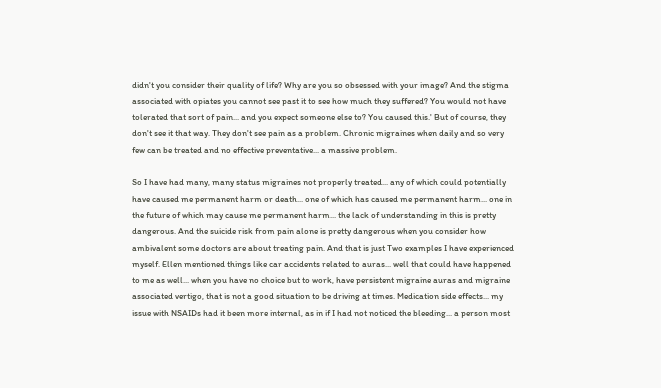didn't you consider their quality of life? Why are you so obsessed with your image? And the stigma associated with opiates you cannot see past it to see how much they suffered? You would not have tolerated that sort of pain... and you expect someone else to? You caused this.' But of course, they don't see it that way. They don't see pain as a problem. Chronic migraines when daily and so very few can be treated and no effective preventative... a massive problem.

So I have had many, many status migraines not properly treated... any of which could potentially have caused me permanent harm or death... one of which has caused me permanent harm... one in the future of which may cause me permanent harm... the lack of understanding in this is pretty dangerous. And the suicide risk from pain alone is pretty dangerous when you consider how ambivalent some doctors are about treating pain. And that is just Two examples I have experienced myself. Ellen mentioned things like car accidents related to auras... well that could have happened to me as well... when you have no choice but to work, have persistent migraine auras and migraine associated vertigo, that is not a good situation to be driving at times. Medication side effects... my issue with NSAIDs had it been more internal, as in if I had not noticed the bleeding... a person most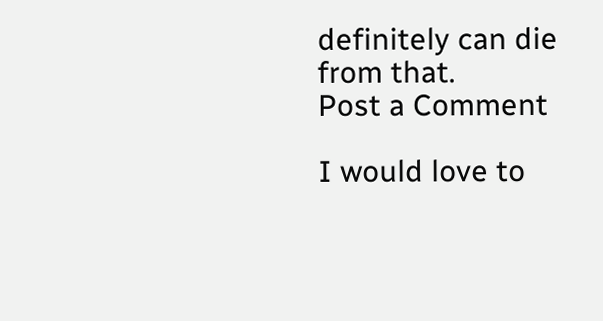definitely can die from that.
Post a Comment

I would love to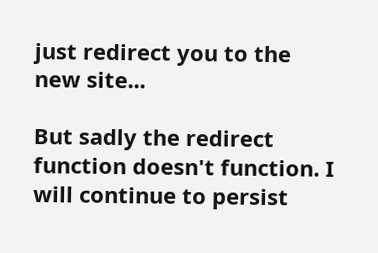just redirect you to the new site...

But sadly the redirect function doesn't function. I will continue to persist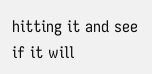hitting it and see if it will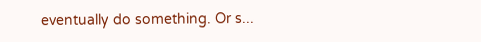eventually do something. Or s...